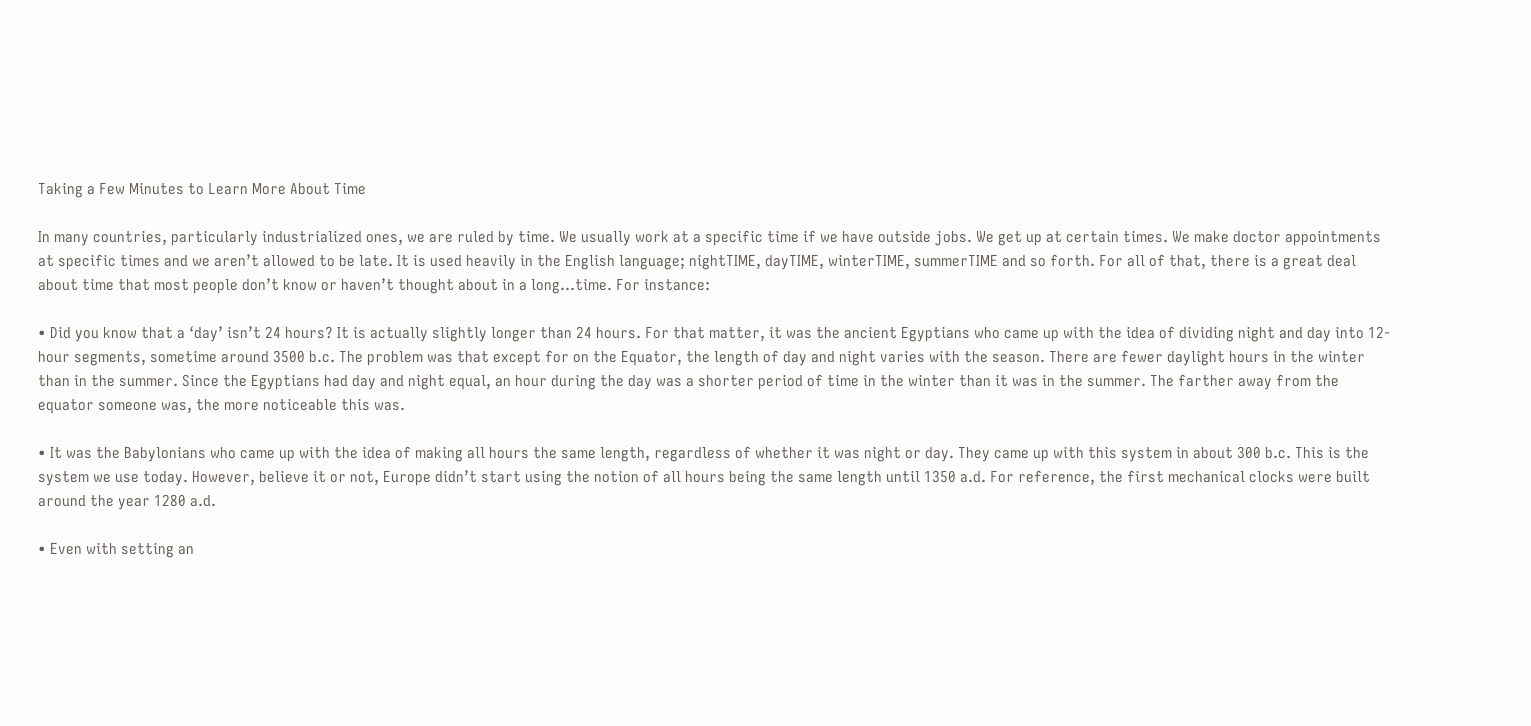Taking a Few Minutes to Learn More About Time

In many countries, particularly industrialized ones, we are ruled by time. We usually work at a specific time if we have outside jobs. We get up at certain times. We make doctor appointments at specific times and we aren’t allowed to be late. It is used heavily in the English language; nightTIME, dayTIME, winterTIME, summerTIME and so forth. For all of that, there is a great deal about time that most people don’t know or haven’t thought about in a long…time. For instance:

• Did you know that a ‘day’ isn’t 24 hours? It is actually slightly longer than 24 hours. For that matter, it was the ancient Egyptians who came up with the idea of dividing night and day into 12-hour segments, sometime around 3500 b.c. The problem was that except for on the Equator, the length of day and night varies with the season. There are fewer daylight hours in the winter than in the summer. Since the Egyptians had day and night equal, an hour during the day was a shorter period of time in the winter than it was in the summer. The farther away from the equator someone was, the more noticeable this was.

• It was the Babylonians who came up with the idea of making all hours the same length, regardless of whether it was night or day. They came up with this system in about 300 b.c. This is the system we use today. However, believe it or not, Europe didn’t start using the notion of all hours being the same length until 1350 a.d. For reference, the first mechanical clocks were built around the year 1280 a.d.

• Even with setting an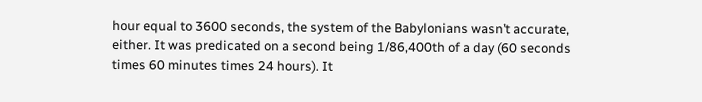hour equal to 3600 seconds, the system of the Babylonians wasn’t accurate, either. It was predicated on a second being 1/86,400th of a day (60 seconds times 60 minutes times 24 hours). It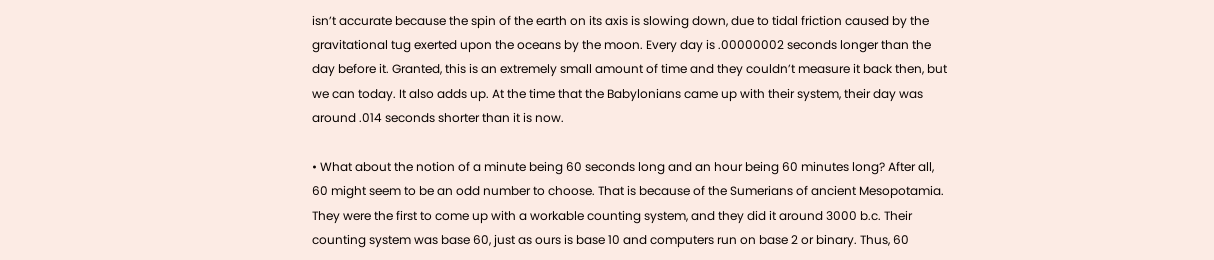isn’t accurate because the spin of the earth on its axis is slowing down, due to tidal friction caused by the gravitational tug exerted upon the oceans by the moon. Every day is .00000002 seconds longer than the day before it. Granted, this is an extremely small amount of time and they couldn’t measure it back then, but we can today. It also adds up. At the time that the Babylonians came up with their system, their day was around .014 seconds shorter than it is now.

• What about the notion of a minute being 60 seconds long and an hour being 60 minutes long? After all, 60 might seem to be an odd number to choose. That is because of the Sumerians of ancient Mesopotamia. They were the first to come up with a workable counting system, and they did it around 3000 b.c. Their counting system was base 60, just as ours is base 10 and computers run on base 2 or binary. Thus, 60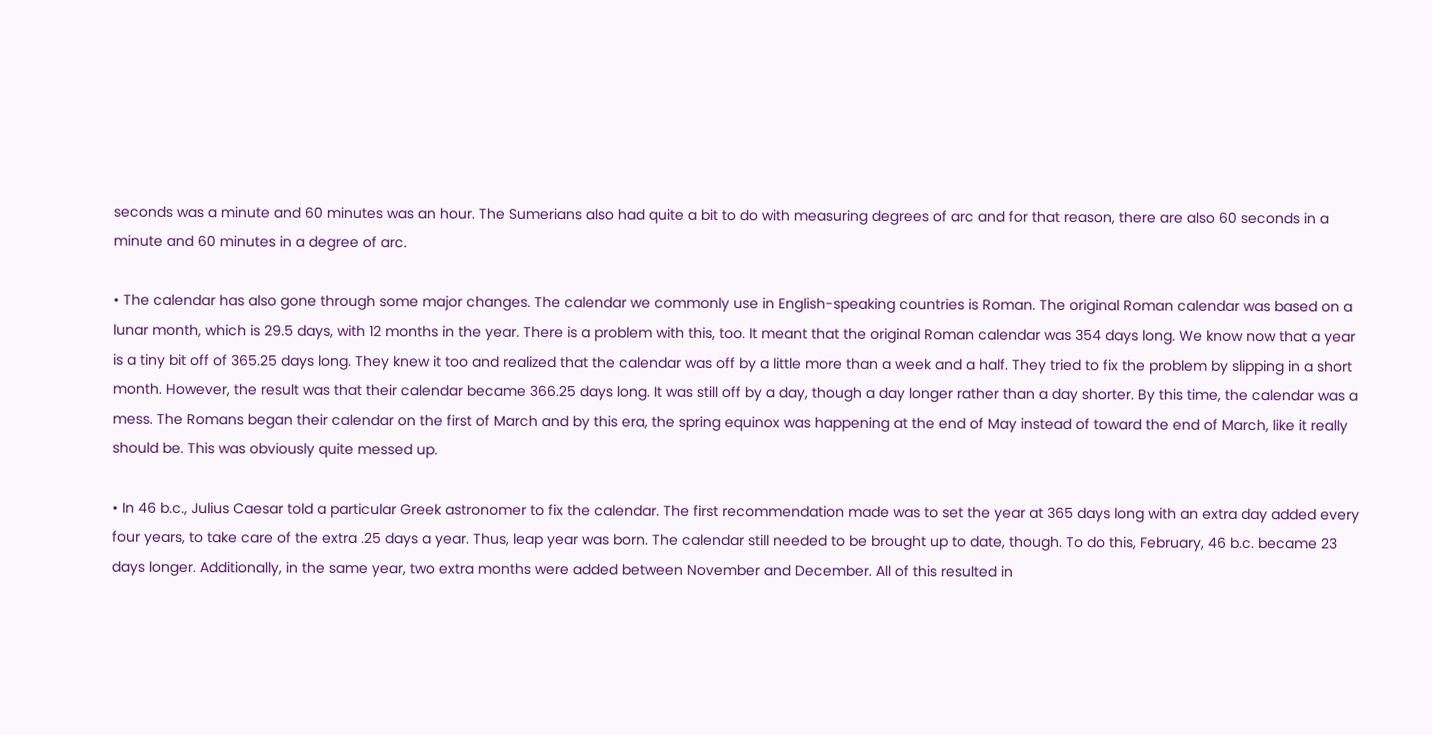seconds was a minute and 60 minutes was an hour. The Sumerians also had quite a bit to do with measuring degrees of arc and for that reason, there are also 60 seconds in a minute and 60 minutes in a degree of arc.

• The calendar has also gone through some major changes. The calendar we commonly use in English-speaking countries is Roman. The original Roman calendar was based on a lunar month, which is 29.5 days, with 12 months in the year. There is a problem with this, too. It meant that the original Roman calendar was 354 days long. We know now that a year is a tiny bit off of 365.25 days long. They knew it too and realized that the calendar was off by a little more than a week and a half. They tried to fix the problem by slipping in a short month. However, the result was that their calendar became 366.25 days long. It was still off by a day, though a day longer rather than a day shorter. By this time, the calendar was a mess. The Romans began their calendar on the first of March and by this era, the spring equinox was happening at the end of May instead of toward the end of March, like it really should be. This was obviously quite messed up.

• In 46 b.c., Julius Caesar told a particular Greek astronomer to fix the calendar. The first recommendation made was to set the year at 365 days long with an extra day added every four years, to take care of the extra .25 days a year. Thus, leap year was born. The calendar still needed to be brought up to date, though. To do this, February, 46 b.c. became 23 days longer. Additionally, in the same year, two extra months were added between November and December. All of this resulted in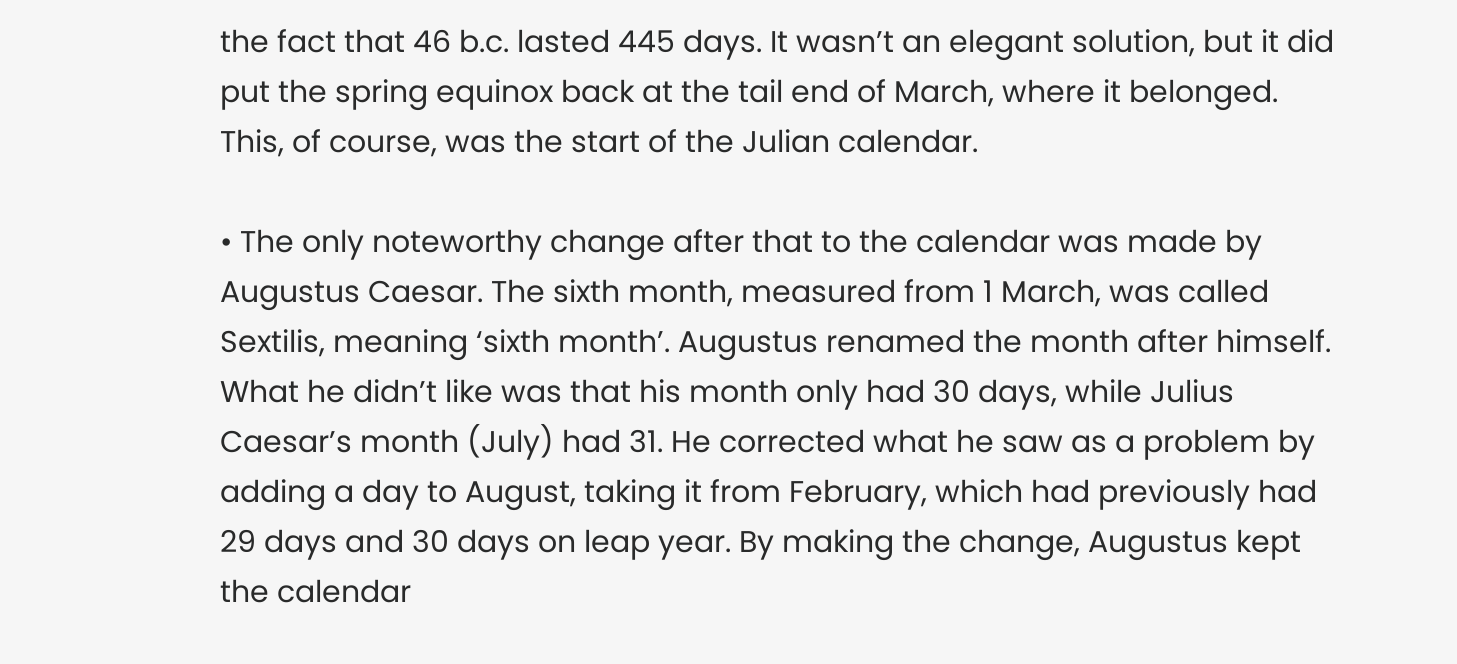the fact that 46 b.c. lasted 445 days. It wasn’t an elegant solution, but it did put the spring equinox back at the tail end of March, where it belonged. This, of course, was the start of the Julian calendar.

• The only noteworthy change after that to the calendar was made by Augustus Caesar. The sixth month, measured from 1 March, was called Sextilis, meaning ‘sixth month’. Augustus renamed the month after himself. What he didn’t like was that his month only had 30 days, while Julius Caesar’s month (July) had 31. He corrected what he saw as a problem by adding a day to August, taking it from February, which had previously had 29 days and 30 days on leap year. By making the change, Augustus kept the calendar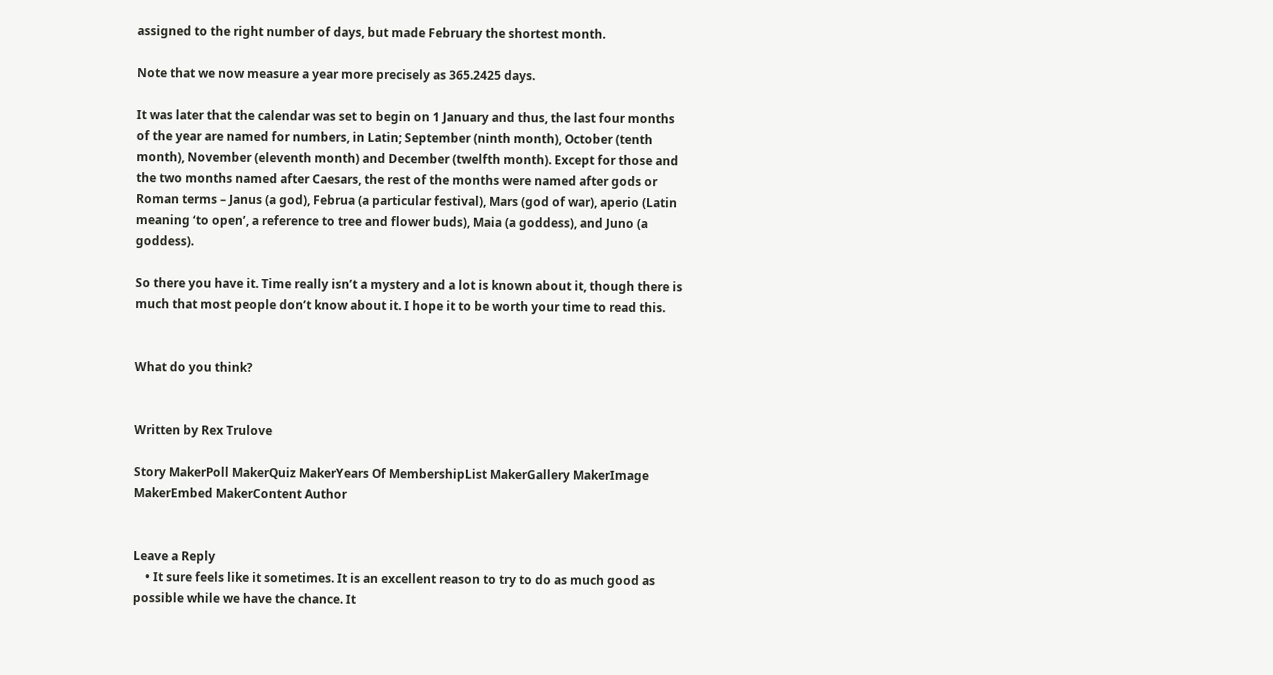assigned to the right number of days, but made February the shortest month.

Note that we now measure a year more precisely as 365.2425 days.

It was later that the calendar was set to begin on 1 January and thus, the last four months of the year are named for numbers, in Latin; September (ninth month), October (tenth month), November (eleventh month) and December (twelfth month). Except for those and the two months named after Caesars, the rest of the months were named after gods or Roman terms – Janus (a god), Februa (a particular festival), Mars (god of war), aperio (Latin meaning ‘to open’, a reference to tree and flower buds), Maia (a goddess), and Juno (a goddess).

So there you have it. Time really isn’t a mystery and a lot is known about it, though there is much that most people don’t know about it. I hope it to be worth your time to read this.


What do you think?


Written by Rex Trulove

Story MakerPoll MakerQuiz MakerYears Of MembershipList MakerGallery MakerImage MakerEmbed MakerContent Author


Leave a Reply
    • It sure feels like it sometimes. It is an excellent reason to try to do as much good as possible while we have the chance. It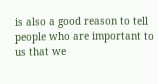is also a good reason to tell people who are important to us that we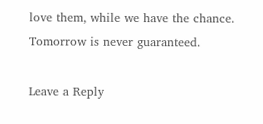love them, while we have the chance. Tomorrow is never guaranteed.

Leave a Reply